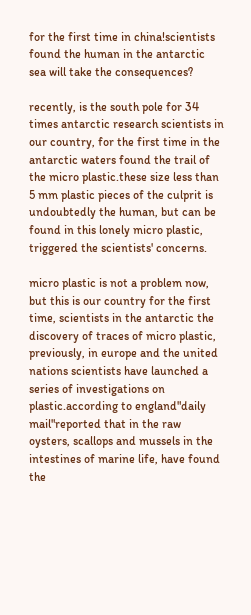for the first time in china!scientists found the human in the antarctic sea will take the consequences?

recently, is the south pole for 34 times antarctic research scientists in our country, for the first time in the antarctic waters found the trail of the micro plastic.these size less than 5 mm plastic pieces of the culprit is undoubtedly the human, but can be found in this lonely micro plastic, triggered the scientists' concerns.

micro plastic is not a problem now, but this is our country for the first time, scientists in the antarctic the discovery of traces of micro plastic, previously, in europe and the united nations scientists have launched a series of investigations on plastic.according to england"daily mail"reported that in the raw oysters, scallops and mussels in the intestines of marine life, have found the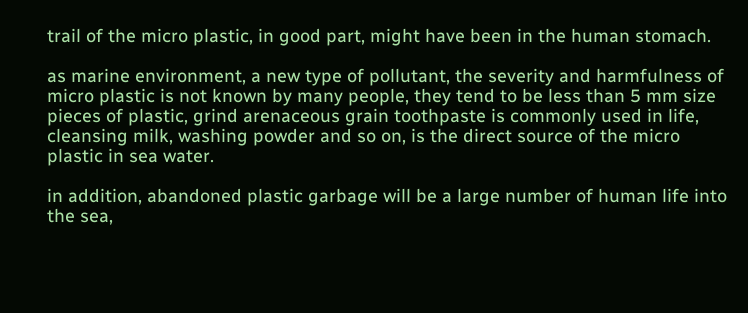trail of the micro plastic, in good part, might have been in the human stomach.

as marine environment, a new type of pollutant, the severity and harmfulness of micro plastic is not known by many people, they tend to be less than 5 mm size pieces of plastic, grind arenaceous grain toothpaste is commonly used in life, cleansing milk, washing powder and so on, is the direct source of the micro plastic in sea water.

in addition, abandoned plastic garbage will be a large number of human life into the sea,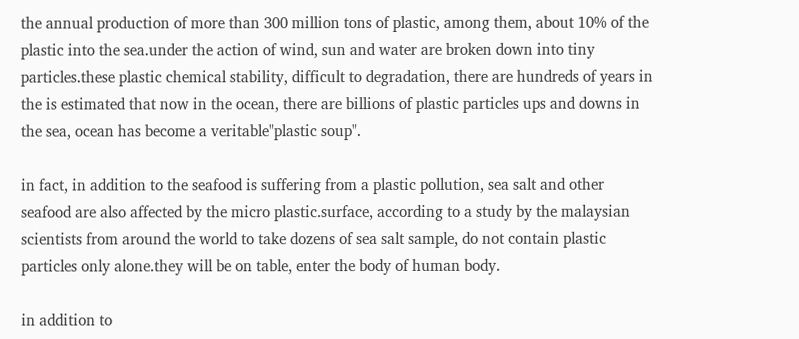the annual production of more than 300 million tons of plastic, among them, about 10% of the plastic into the sea.under the action of wind, sun and water are broken down into tiny particles.these plastic chemical stability, difficult to degradation, there are hundreds of years in the is estimated that now in the ocean, there are billions of plastic particles ups and downs in the sea, ocean has become a veritable"plastic soup".

in fact, in addition to the seafood is suffering from a plastic pollution, sea salt and other seafood are also affected by the micro plastic.surface, according to a study by the malaysian scientists from around the world to take dozens of sea salt sample, do not contain plastic particles only alone.they will be on table, enter the body of human body.

in addition to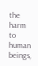the harm to human beings,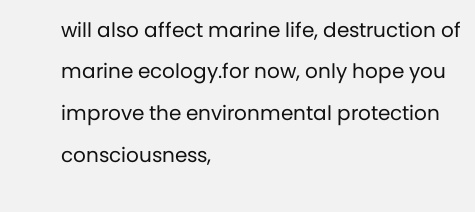will also affect marine life, destruction of marine ecology.for now, only hope you improve the environmental protection consciousness,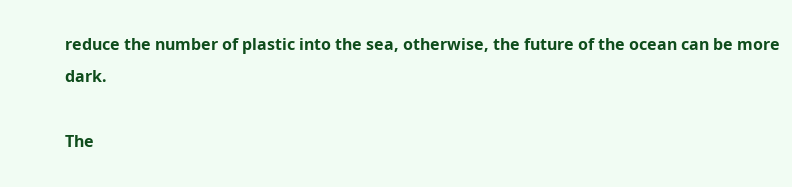reduce the number of plastic into the sea, otherwise, the future of the ocean can be more dark.

The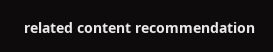related content recommendation